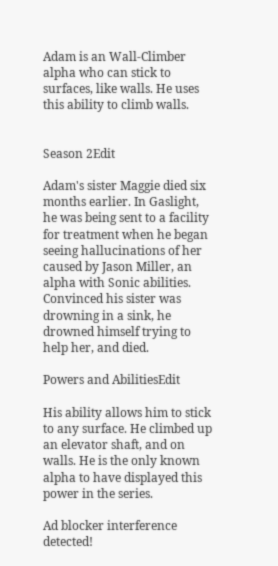Adam is an Wall-Climber alpha who can stick to surfaces, like walls. He uses this ability to climb walls.


Season 2Edit

Adam's sister Maggie died six months earlier. In Gaslight, he was being sent to a facility for treatment when he began seeing hallucinations of her caused by Jason Miller, an alpha with Sonic abilities. Convinced his sister was drowning in a sink, he drowned himself trying to help her, and died.

Powers and AbilitiesEdit

His ability allows him to stick to any surface. He climbed up an elevator shaft, and on walls. He is the only known alpha to have displayed this power in the series.

Ad blocker interference detected!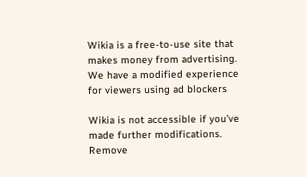Wikia is a free-to-use site that makes money from advertising. We have a modified experience for viewers using ad blockers

Wikia is not accessible if you’ve made further modifications. Remove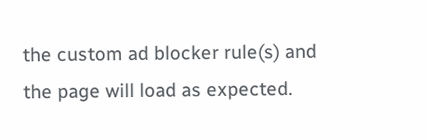the custom ad blocker rule(s) and the page will load as expected.